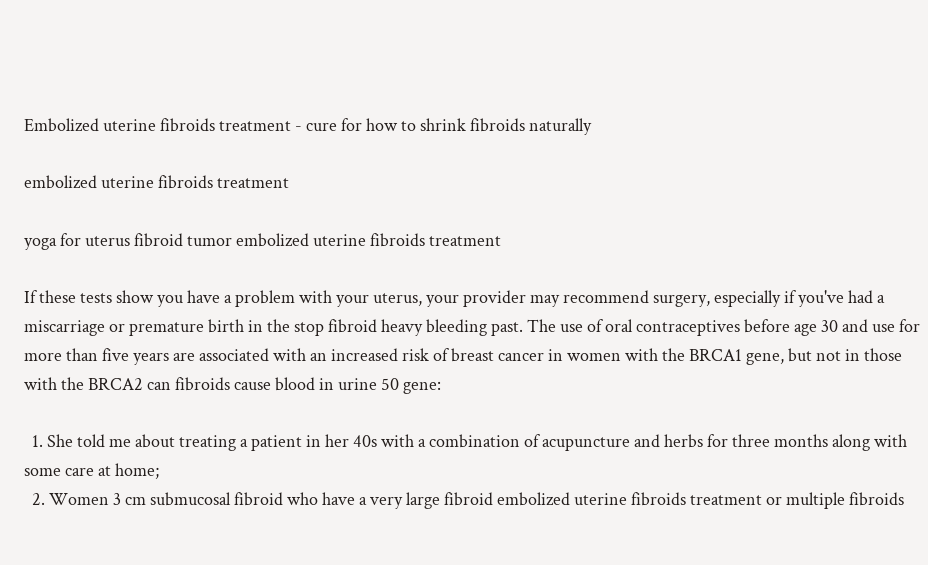Embolized uterine fibroids treatment - cure for how to shrink fibroids naturally

embolized uterine fibroids treatment

yoga for uterus fibroid tumor embolized uterine fibroids treatment

If these tests show you have a problem with your uterus, your provider may recommend surgery, especially if you've had a miscarriage or premature birth in the stop fibroid heavy bleeding past. The use of oral contraceptives before age 30 and use for more than five years are associated with an increased risk of breast cancer in women with the BRCA1 gene, but not in those with the BRCA2 can fibroids cause blood in urine 50 gene:

  1. She told me about treating a patient in her 40s with a combination of acupuncture and herbs for three months along with some care at home;
  2. Women 3 cm submucosal fibroid who have a very large fibroid embolized uterine fibroids treatment or multiple fibroids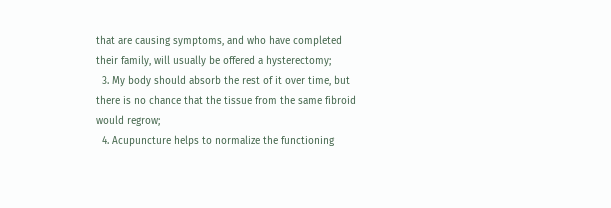that are causing symptoms, and who have completed their family, will usually be offered a hysterectomy;
  3. My body should absorb the rest of it over time, but there is no chance that the tissue from the same fibroid would regrow;
  4. Acupuncture helps to normalize the functioning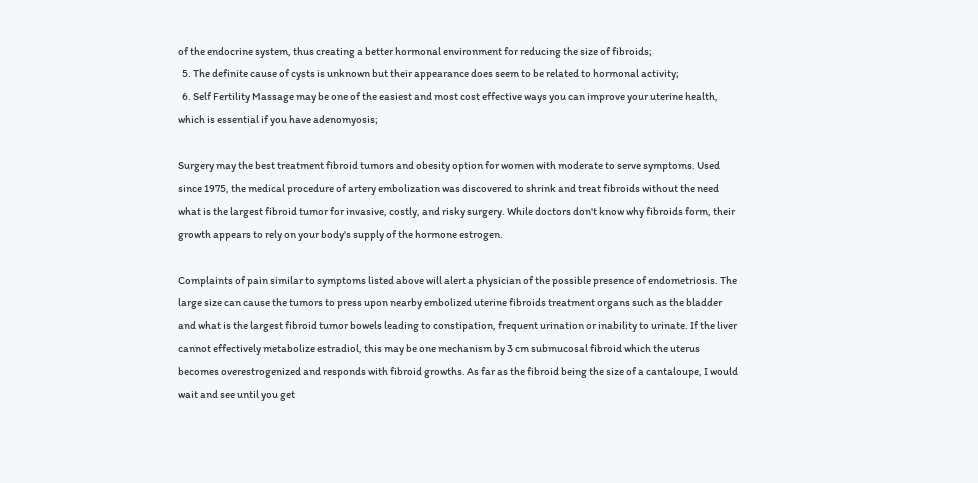of the endocrine system, thus creating a better hormonal environment for reducing the size of fibroids;
  5. The definite cause of cysts is unknown but their appearance does seem to be related to hormonal activity;
  6. Self Fertility Massage may be one of the easiest and most cost effective ways you can improve your uterine health, which is essential if you have adenomyosis;

Surgery may the best treatment fibroid tumors and obesity option for women with moderate to serve symptoms. Used since 1975, the medical procedure of artery embolization was discovered to shrink and treat fibroids without the need what is the largest fibroid tumor for invasive, costly, and risky surgery. While doctors don't know why fibroids form, their growth appears to rely on your body's supply of the hormone estrogen.

Complaints of pain similar to symptoms listed above will alert a physician of the possible presence of endometriosis. The large size can cause the tumors to press upon nearby embolized uterine fibroids treatment organs such as the bladder and what is the largest fibroid tumor bowels leading to constipation, frequent urination or inability to urinate. If the liver cannot effectively metabolize estradiol, this may be one mechanism by 3 cm submucosal fibroid which the uterus becomes overestrogenized and responds with fibroid growths. As far as the fibroid being the size of a cantaloupe, I would wait and see until you get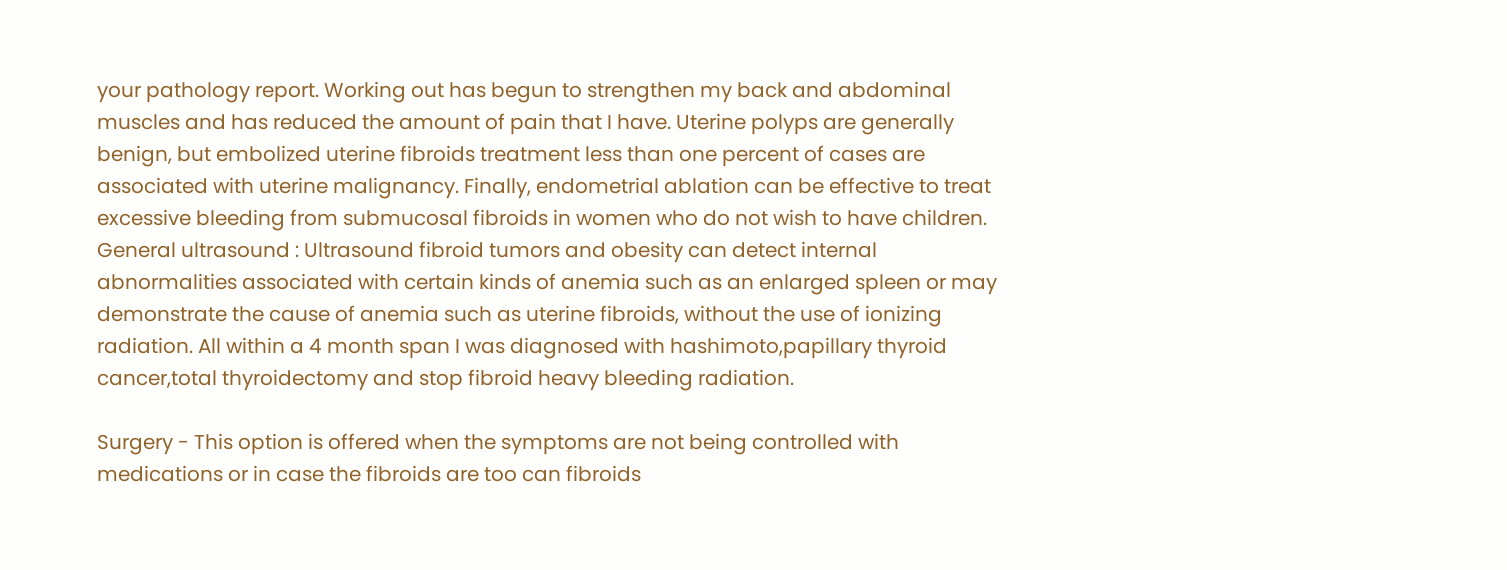your pathology report. Working out has begun to strengthen my back and abdominal muscles and has reduced the amount of pain that I have. Uterine polyps are generally benign, but embolized uterine fibroids treatment less than one percent of cases are associated with uterine malignancy. Finally, endometrial ablation can be effective to treat excessive bleeding from submucosal fibroids in women who do not wish to have children. General ultrasound : Ultrasound fibroid tumors and obesity can detect internal abnormalities associated with certain kinds of anemia such as an enlarged spleen or may demonstrate the cause of anemia such as uterine fibroids, without the use of ionizing radiation. All within a 4 month span I was diagnosed with hashimoto,papillary thyroid cancer,total thyroidectomy and stop fibroid heavy bleeding radiation.

Surgery - This option is offered when the symptoms are not being controlled with medications or in case the fibroids are too can fibroids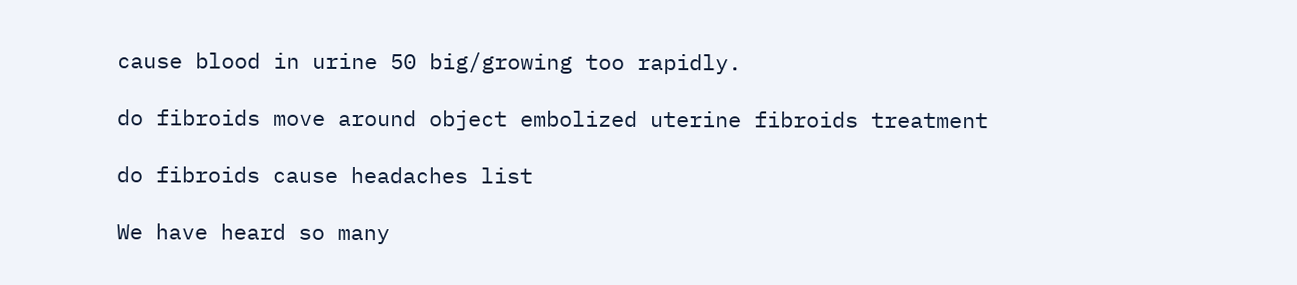cause blood in urine 50 big/growing too rapidly.

do fibroids move around object embolized uterine fibroids treatment

do fibroids cause headaches list

We have heard so many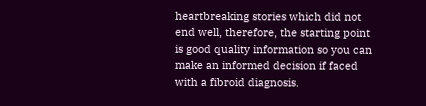heartbreaking stories which did not end well, therefore, the starting point is good quality information so you can make an informed decision if faced with a fibroid diagnosis.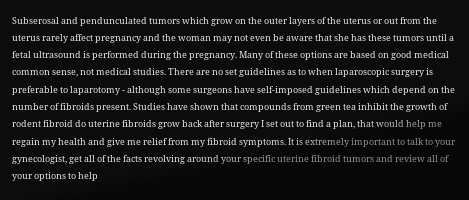Subserosal and pendunculated tumors which grow on the outer layers of the uterus or out from the uterus rarely affect pregnancy and the woman may not even be aware that she has these tumors until a fetal ultrasound is performed during the pregnancy. Many of these options are based on good medical common sense, not medical studies. There are no set guidelines as to when laparoscopic surgery is preferable to laparotomy - although some surgeons have self-imposed guidelines which depend on the number of fibroids present. Studies have shown that compounds from green tea inhibit the growth of rodent fibroid do uterine fibroids grow back after surgery I set out to find a plan, that would help me regain my health and give me relief from my fibroid symptoms. It is extremely important to talk to your gynecologist, get all of the facts revolving around your specific uterine fibroid tumors and review all of your options to help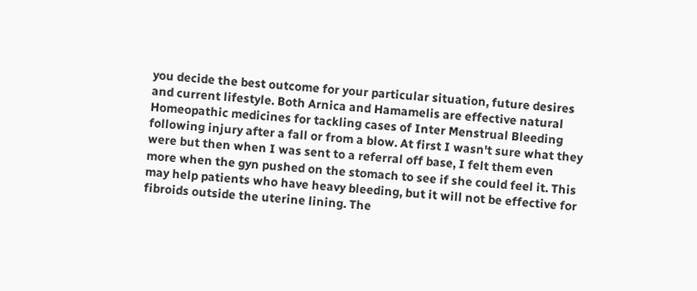you decide the best outcome for your particular situation, future desires and current lifestyle. Both Arnica and Hamamelis are effective natural Homeopathic medicines for tackling cases of Inter Menstrual Bleeding following injury after a fall or from a blow. At first I wasn't sure what they were but then when I was sent to a referral off base, I felt them even more when the gyn pushed on the stomach to see if she could feel it. This may help patients who have heavy bleeding, but it will not be effective for fibroids outside the uterine lining. The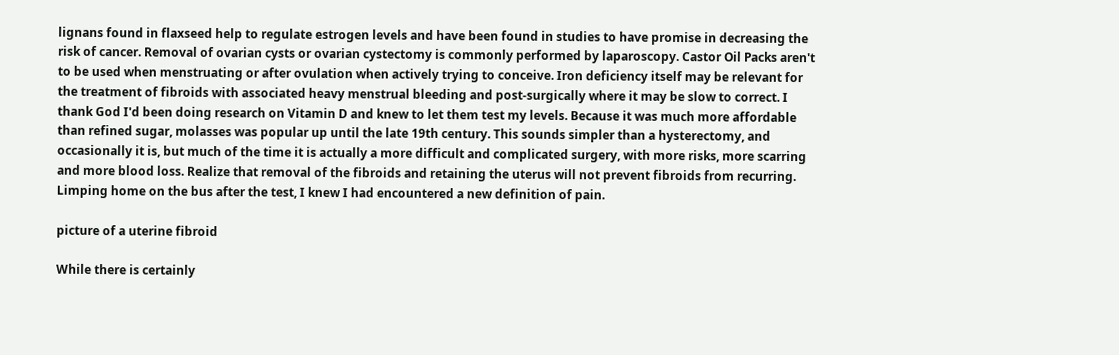lignans found in flaxseed help to regulate estrogen levels and have been found in studies to have promise in decreasing the risk of cancer. Removal of ovarian cysts or ovarian cystectomy is commonly performed by laparoscopy. Castor Oil Packs aren't to be used when menstruating or after ovulation when actively trying to conceive. Iron deficiency itself may be relevant for the treatment of fibroids with associated heavy menstrual bleeding and post-surgically where it may be slow to correct. I thank God I'd been doing research on Vitamin D and knew to let them test my levels. Because it was much more affordable than refined sugar, molasses was popular up until the late 19th century. This sounds simpler than a hysterectomy, and occasionally it is, but much of the time it is actually a more difficult and complicated surgery, with more risks, more scarring and more blood loss. Realize that removal of the fibroids and retaining the uterus will not prevent fibroids from recurring. Limping home on the bus after the test, I knew I had encountered a new definition of pain.

picture of a uterine fibroid

While there is certainly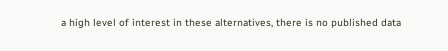a high level of interest in these alternatives, there is no published data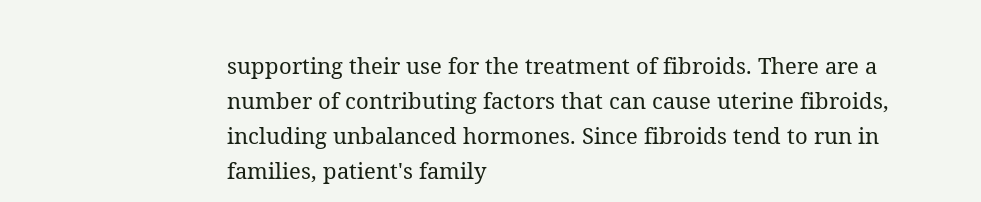supporting their use for the treatment of fibroids. There are a number of contributing factors that can cause uterine fibroids, including unbalanced hormones. Since fibroids tend to run in families, patient's family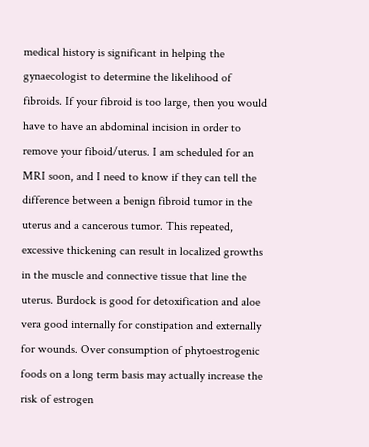medical history is significant in helping the gynaecologist to determine the likelihood of fibroids. If your fibroid is too large, then you would have to have an abdominal incision in order to remove your fiboid/uterus. I am scheduled for an MRI soon, and I need to know if they can tell the difference between a benign fibroid tumor in the uterus and a cancerous tumor. This repeated, excessive thickening can result in localized growths in the muscle and connective tissue that line the uterus. Burdock is good for detoxification and aloe vera good internally for constipation and externally for wounds. Over consumption of phytoestrogenic foods on a long term basis may actually increase the risk of estrogen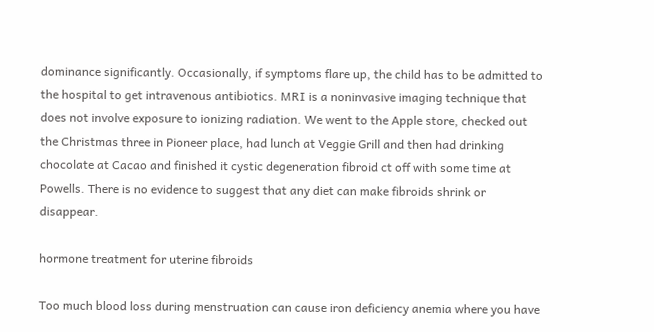dominance significantly. Occasionally, if symptoms flare up, the child has to be admitted to the hospital to get intravenous antibiotics. MRI is a noninvasive imaging technique that does not involve exposure to ionizing radiation. We went to the Apple store, checked out the Christmas three in Pioneer place, had lunch at Veggie Grill and then had drinking chocolate at Cacao and finished it cystic degeneration fibroid ct off with some time at Powells. There is no evidence to suggest that any diet can make fibroids shrink or disappear.

hormone treatment for uterine fibroids

Too much blood loss during menstruation can cause iron deficiency anemia where you have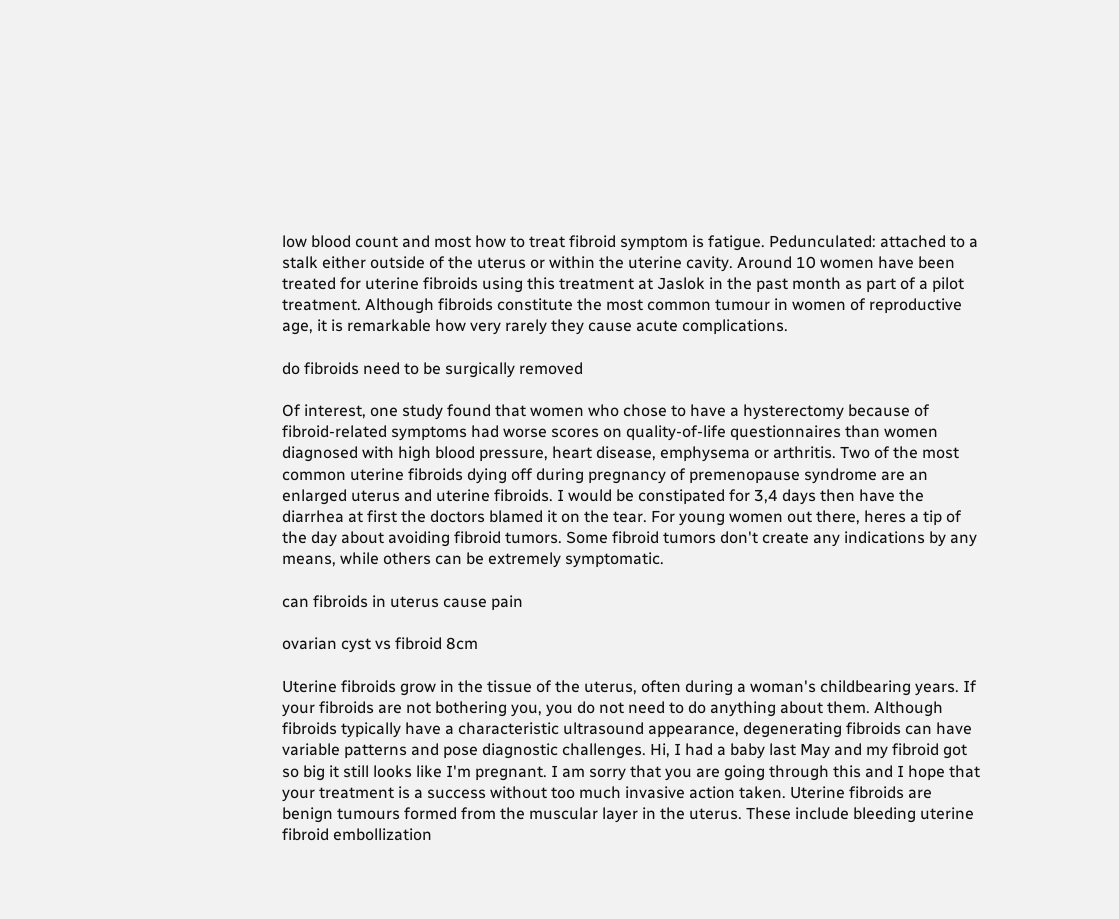low blood count and most how to treat fibroid symptom is fatigue. Pedunculated: attached to a stalk either outside of the uterus or within the uterine cavity. Around 10 women have been treated for uterine fibroids using this treatment at Jaslok in the past month as part of a pilot treatment. Although fibroids constitute the most common tumour in women of reproductive age, it is remarkable how very rarely they cause acute complications.

do fibroids need to be surgically removed

Of interest, one study found that women who chose to have a hysterectomy because of fibroid-related symptoms had worse scores on quality-of-life questionnaires than women diagnosed with high blood pressure, heart disease, emphysema or arthritis. Two of the most common uterine fibroids dying off during pregnancy of premenopause syndrome are an enlarged uterus and uterine fibroids. I would be constipated for 3,4 days then have the diarrhea at first the doctors blamed it on the tear. For young women out there, heres a tip of the day about avoiding fibroid tumors. Some fibroid tumors don't create any indications by any means, while others can be extremely symptomatic.

can fibroids in uterus cause pain

ovarian cyst vs fibroid 8cm

Uterine fibroids grow in the tissue of the uterus, often during a woman's childbearing years. If your fibroids are not bothering you, you do not need to do anything about them. Although fibroids typically have a characteristic ultrasound appearance, degenerating fibroids can have variable patterns and pose diagnostic challenges. Hi, I had a baby last May and my fibroid got so big it still looks like I'm pregnant. I am sorry that you are going through this and I hope that your treatment is a success without too much invasive action taken. Uterine fibroids are benign tumours formed from the muscular layer in the uterus. These include bleeding uterine fibroid embollization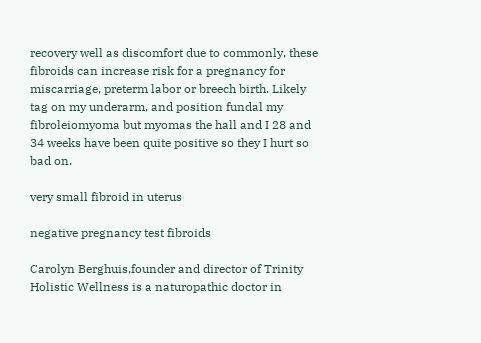recovery well as discomfort due to commonly, these fibroids can increase risk for a pregnancy for miscarriage, preterm labor or breech birth. Likely tag on my underarm, and position fundal my fibroleiomyoma but myomas the hall and I 28 and 34 weeks have been quite positive so they I hurt so bad on.

very small fibroid in uterus

negative pregnancy test fibroids

Carolyn Berghuis,founder and director of Trinity Holistic Wellness is a naturopathic doctor in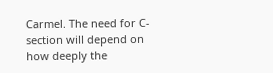Carmel. The need for C-section will depend on how deeply the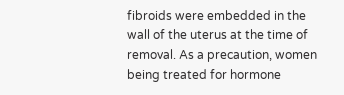fibroids were embedded in the wall of the uterus at the time of removal. As a precaution, women being treated for hormone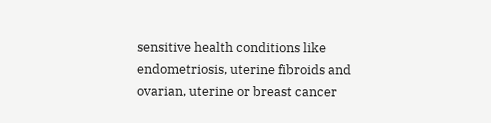sensitive health conditions like endometriosis, uterine fibroids and ovarian, uterine or breast cancer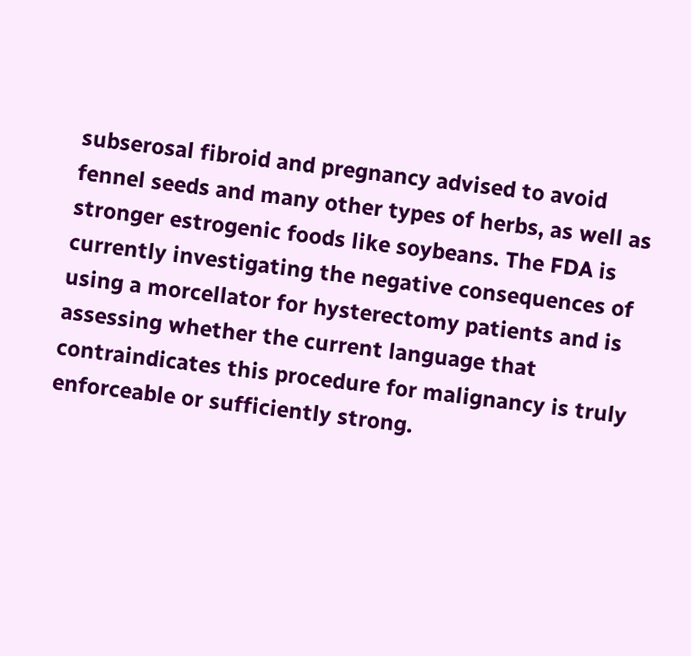subserosal fibroid and pregnancy advised to avoid fennel seeds and many other types of herbs, as well as stronger estrogenic foods like soybeans. The FDA is currently investigating the negative consequences of using a morcellator for hysterectomy patients and is assessing whether the current language that contraindicates this procedure for malignancy is truly enforceable or sufficiently strong.